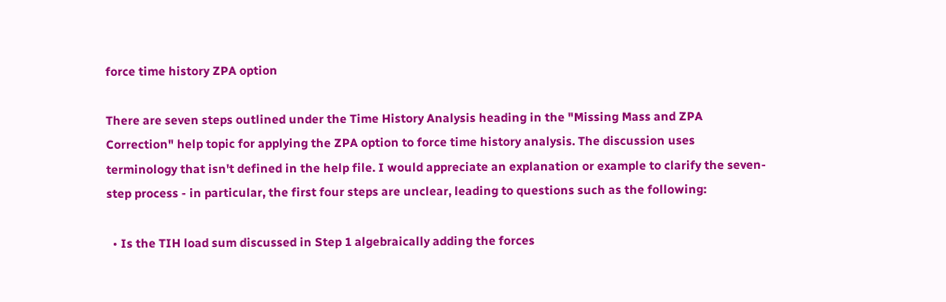force time history ZPA option

There are seven steps outlined under the Time History Analysis heading in the "Missing Mass and ZPA Correction" help topic for applying the ZPA option to force time history analysis. The discussion uses terminology that isn't defined in the help file. I would appreciate an explanation or example to clarify the seven-step process - in particular, the first four steps are unclear, leading to questions such as the following:

  • Is the TIH load sum discussed in Step 1 algebraically adding the forces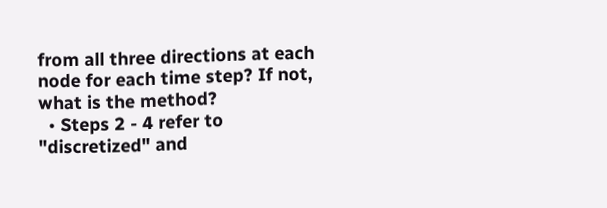from all three directions at each node for each time step? If not, what is the method?
  • Steps 2 - 4 refer to "discretized" and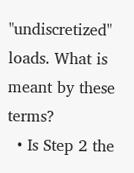"undiscretized" loads. What is meant by these terms?
  • Is Step 2 the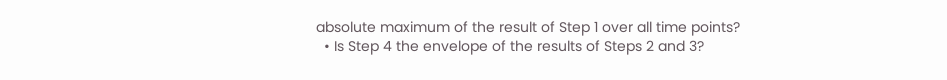absolute maximum of the result of Step 1 over all time points?
  • Is Step 4 the envelope of the results of Steps 2 and 3?